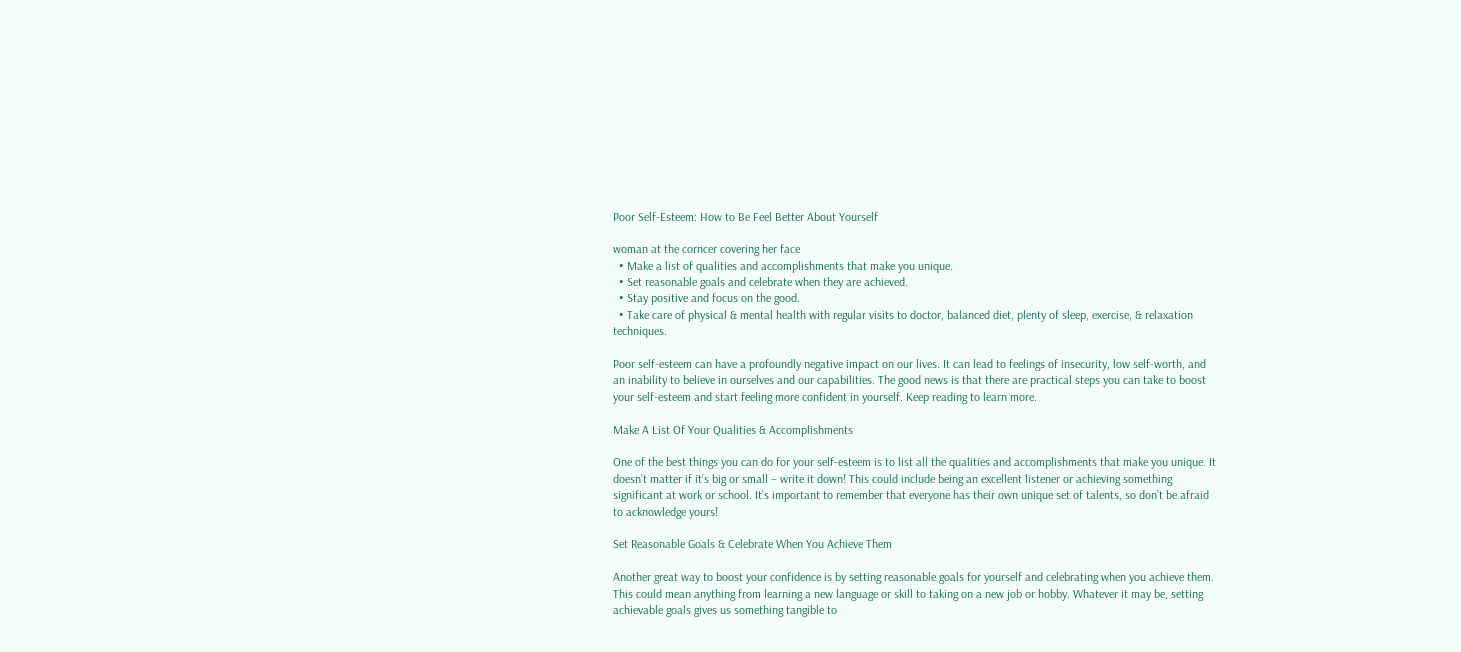Poor Self-Esteem: How to Be Feel Better About Yourself

woman at the corncer covering her face
  • Make a list of qualities and accomplishments that make you unique.
  • Set reasonable goals and celebrate when they are achieved.
  • Stay positive and focus on the good.
  • Take care of physical & mental health with regular visits to doctor, balanced diet, plenty of sleep, exercise, & relaxation techniques.

Poor self-esteem can have a profoundly negative impact on our lives. It can lead to feelings of insecurity, low self-worth, and an inability to believe in ourselves and our capabilities. The good news is that there are practical steps you can take to boost your self-esteem and start feeling more confident in yourself. Keep reading to learn more.

Make A List Of Your Qualities & Accomplishments

One of the best things you can do for your self-esteem is to list all the qualities and accomplishments that make you unique. It doesn’t matter if it’s big or small – write it down! This could include being an excellent listener or achieving something significant at work or school. It’s important to remember that everyone has their own unique set of talents, so don’t be afraid to acknowledge yours!

Set Reasonable Goals & Celebrate When You Achieve Them

Another great way to boost your confidence is by setting reasonable goals for yourself and celebrating when you achieve them. This could mean anything from learning a new language or skill to taking on a new job or hobby. Whatever it may be, setting achievable goals gives us something tangible to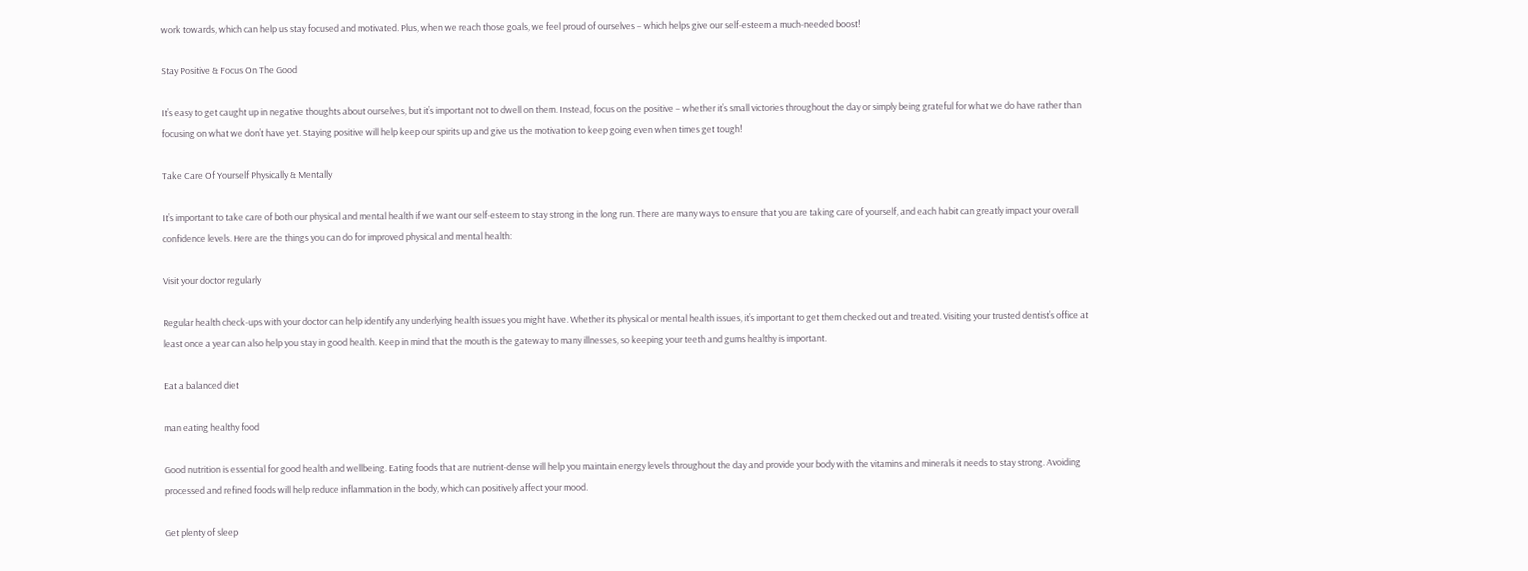work towards, which can help us stay focused and motivated. Plus, when we reach those goals, we feel proud of ourselves – which helps give our self-esteem a much-needed boost!

Stay Positive & Focus On The Good

It’s easy to get caught up in negative thoughts about ourselves, but it’s important not to dwell on them. Instead, focus on the positive – whether it’s small victories throughout the day or simply being grateful for what we do have rather than focusing on what we don’t have yet. Staying positive will help keep our spirits up and give us the motivation to keep going even when times get tough!

Take Care Of Yourself Physically & Mentally

It’s important to take care of both our physical and mental health if we want our self-esteem to stay strong in the long run. There are many ways to ensure that you are taking care of yourself, and each habit can greatly impact your overall confidence levels. Here are the things you can do for improved physical and mental health:

Visit your doctor regularly

Regular health check-ups with your doctor can help identify any underlying health issues you might have. Whether its physical or mental health issues, it’s important to get them checked out and treated. Visiting your trusted dentist’s office at least once a year can also help you stay in good health. Keep in mind that the mouth is the gateway to many illnesses, so keeping your teeth and gums healthy is important.

Eat a balanced diet

man eating healthy food

Good nutrition is essential for good health and wellbeing. Eating foods that are nutrient-dense will help you maintain energy levels throughout the day and provide your body with the vitamins and minerals it needs to stay strong. Avoiding processed and refined foods will help reduce inflammation in the body, which can positively affect your mood.

Get plenty of sleep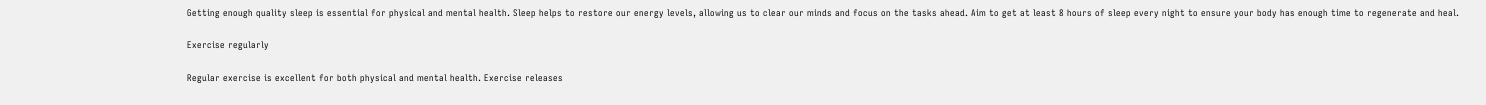Getting enough quality sleep is essential for physical and mental health. Sleep helps to restore our energy levels, allowing us to clear our minds and focus on the tasks ahead. Aim to get at least 8 hours of sleep every night to ensure your body has enough time to regenerate and heal.

Exercise regularly

Regular exercise is excellent for both physical and mental health. Exercise releases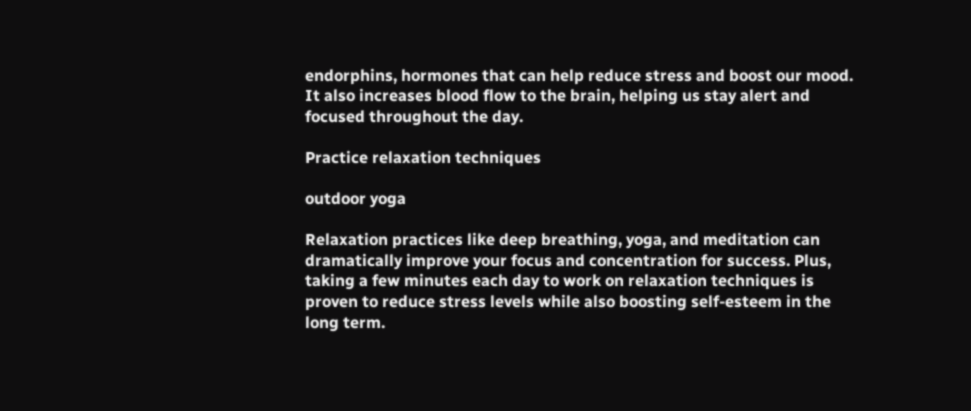endorphins, hormones that can help reduce stress and boost our mood. It also increases blood flow to the brain, helping us stay alert and focused throughout the day.

Practice relaxation techniques

outdoor yoga

Relaxation practices like deep breathing, yoga, and meditation can dramatically improve your focus and concentration for success. Plus, taking a few minutes each day to work on relaxation techniques is proven to reduce stress levels while also boosting self-esteem in the long term.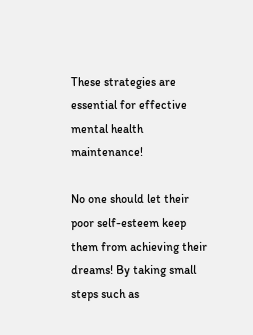These strategies are essential for effective mental health maintenance!

No one should let their poor self-esteem keep them from achieving their dreams! By taking small steps such as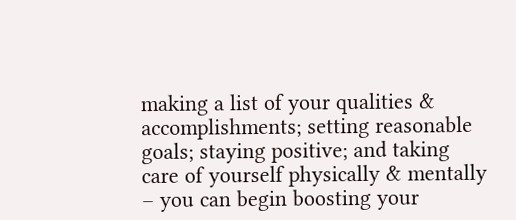making a list of your qualities & accomplishments; setting reasonable goals; staying positive; and taking care of yourself physically & mentally – you can begin boosting your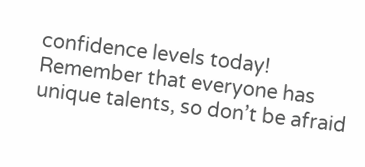confidence levels today! Remember that everyone has unique talents, so don’t be afraid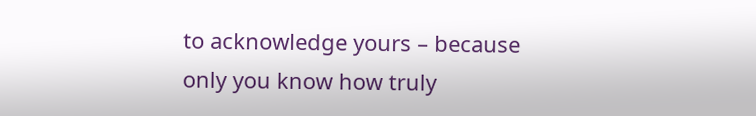to acknowledge yours – because only you know how truly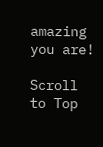amazing you are!

Scroll to Top